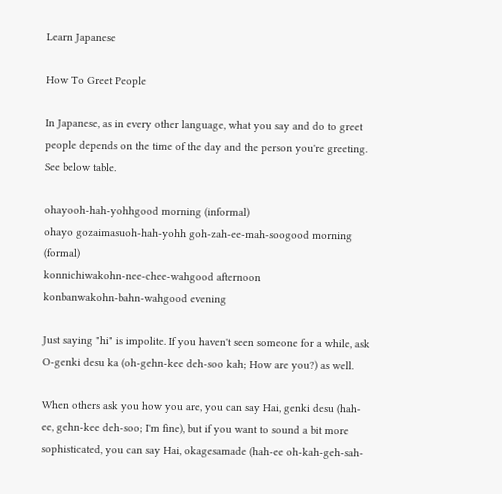Learn Japanese

How To Greet People

In Japanese, as in every other language, what you say and do to greet people depends on the time of the day and the person you're greeting. See below table.

ohayooh-hah-yohhgood morning (informal)
ohayo gozaimasuoh-hah-yohh goh-zah-ee-mah-soogood morning (formal)
konnichiwakohn-nee-chee-wahgood afternoon
konbanwakohn-bahn-wahgood evening

Just saying "hi" is impolite. If you haven't seen someone for a while, ask O-genki desu ka (oh-gehn-kee deh-soo kah; How are you?) as well.

When others ask you how you are, you can say Hai, genki desu (hah-ee, gehn-kee deh-soo; I'm fine), but if you want to sound a bit more sophisticated, you can say Hai, okagesamade (hah-ee oh-kah-geh-sah-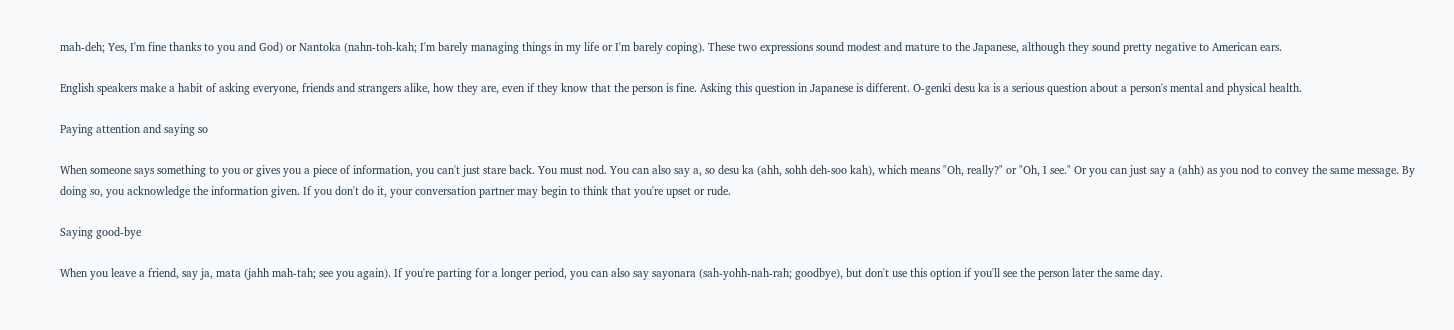mah-deh; Yes, I'm fine thanks to you and God) or Nantoka (nahn-toh-kah; I'm barely managing things in my life or I'm barely coping). These two expressions sound modest and mature to the Japanese, although they sound pretty negative to American ears.

English speakers make a habit of asking everyone, friends and strangers alike, how they are, even if they know that the person is fine. Asking this question in Japanese is different. O-genki desu ka is a serious question about a person's mental and physical health.

Paying attention and saying so

When someone says something to you or gives you a piece of information, you can't just stare back. You must nod. You can also say a, so desu ka (ahh, sohh deh-soo kah), which means "Oh, really?" or "Oh, I see." Or you can just say a (ahh) as you nod to convey the same message. By doing so, you acknowledge the information given. If you don't do it, your conversation partner may begin to think that you're upset or rude.

Saying good-bye

When you leave a friend, say ja, mata (jahh mah-tah; see you again). If you're parting for a longer period, you can also say sayonara (sah-yohh-nah-rah; goodbye), but don't use this option if you'll see the person later the same day.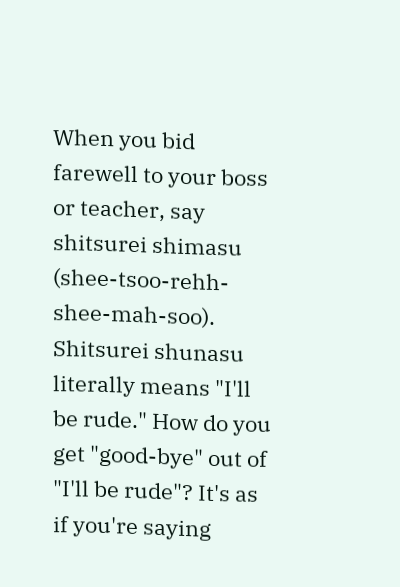When you bid farewell to your boss or teacher, say shitsurei shimasu (shee-tsoo-rehh-shee-mah-soo). Shitsurei shunasu literally means "I'll be rude." How do you get "good-bye" out of "I'll be rude"? It's as if you're saying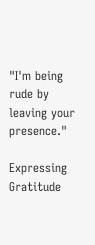"I'm being rude by leaving your presence."

Expressing Gratitude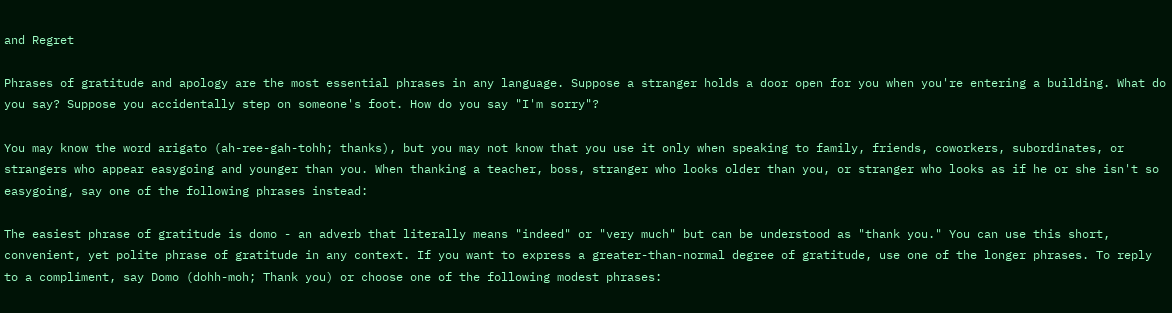and Regret

Phrases of gratitude and apology are the most essential phrases in any language. Suppose a stranger holds a door open for you when you're entering a building. What do you say? Suppose you accidentally step on someone's foot. How do you say "I'm sorry"?

You may know the word arigato (ah-ree-gah-tohh; thanks), but you may not know that you use it only when speaking to family, friends, coworkers, subordinates, or strangers who appear easygoing and younger than you. When thanking a teacher, boss, stranger who looks older than you, or stranger who looks as if he or she isn't so easygoing, say one of the following phrases instead:

The easiest phrase of gratitude is domo - an adverb that literally means "indeed" or "very much" but can be understood as "thank you." You can use this short, convenient, yet polite phrase of gratitude in any context. If you want to express a greater-than-normal degree of gratitude, use one of the longer phrases. To reply to a compliment, say Domo (dohh-moh; Thank you) or choose one of the following modest phrases: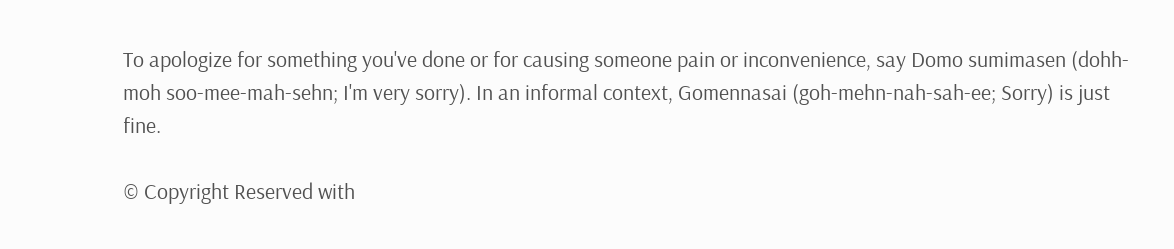To apologize for something you've done or for causing someone pain or inconvenience, say Domo sumimasen (dohh-moh soo-mee-mah-sehn; I'm very sorry). In an informal context, Gomennasai (goh-mehn-nah-sah-ee; Sorry) is just fine.

© Copyright Reserved with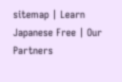sitemap | Learn Japanese Free | Our Partners